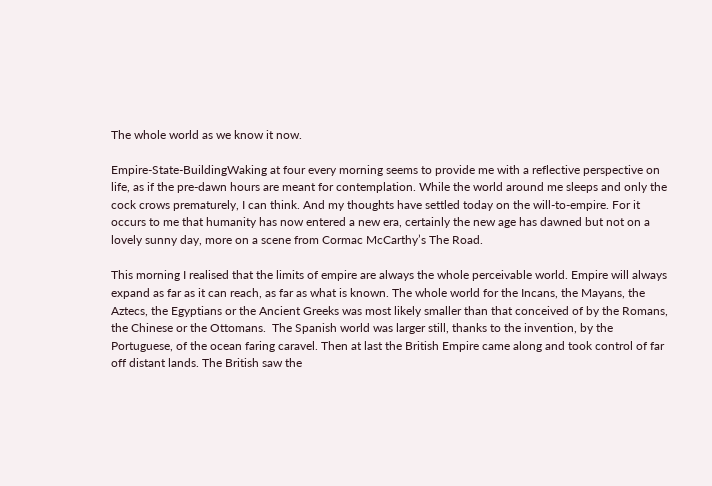The whole world as we know it now.

Empire-State-BuildingWaking at four every morning seems to provide me with a reflective perspective on life, as if the pre-dawn hours are meant for contemplation. While the world around me sleeps and only the cock crows prematurely, I can think. And my thoughts have settled today on the will-to-empire. For it occurs to me that humanity has now entered a new era, certainly the new age has dawned but not on a lovely sunny day, more on a scene from Cormac McCarthy’s The Road.

This morning I realised that the limits of empire are always the whole perceivable world. Empire will always expand as far as it can reach, as far as what is known. The whole world for the Incans, the Mayans, the Aztecs, the Egyptians or the Ancient Greeks was most likely smaller than that conceived of by the Romans, the Chinese or the Ottomans.  The Spanish world was larger still, thanks to the invention, by the Portuguese, of the ocean faring caravel. Then at last the British Empire came along and took control of far off distant lands. The British saw the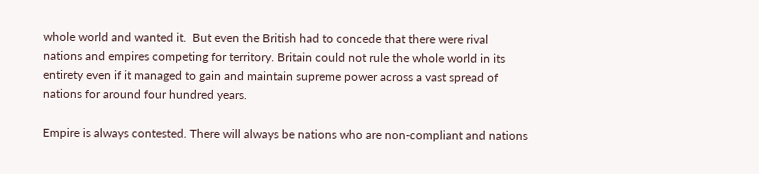whole world and wanted it.  But even the British had to concede that there were rival nations and empires competing for territory. Britain could not rule the whole world in its entirety even if it managed to gain and maintain supreme power across a vast spread of nations for around four hundred years.

Empire is always contested. There will always be nations who are non-compliant and nations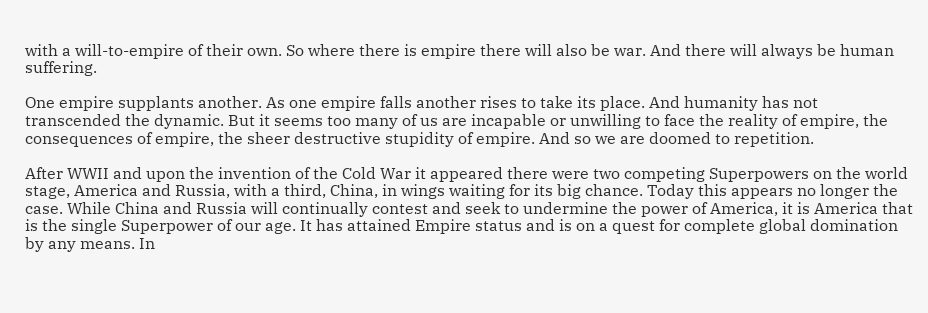with a will-to-empire of their own. So where there is empire there will also be war. And there will always be human suffering.

One empire supplants another. As one empire falls another rises to take its place. And humanity has not transcended the dynamic. But it seems too many of us are incapable or unwilling to face the reality of empire, the consequences of empire, the sheer destructive stupidity of empire. And so we are doomed to repetition.

After WWII and upon the invention of the Cold War it appeared there were two competing Superpowers on the world stage, America and Russia, with a third, China, in wings waiting for its big chance. Today this appears no longer the case. While China and Russia will continually contest and seek to undermine the power of America, it is America that is the single Superpower of our age. It has attained Empire status and is on a quest for complete global domination by any means. In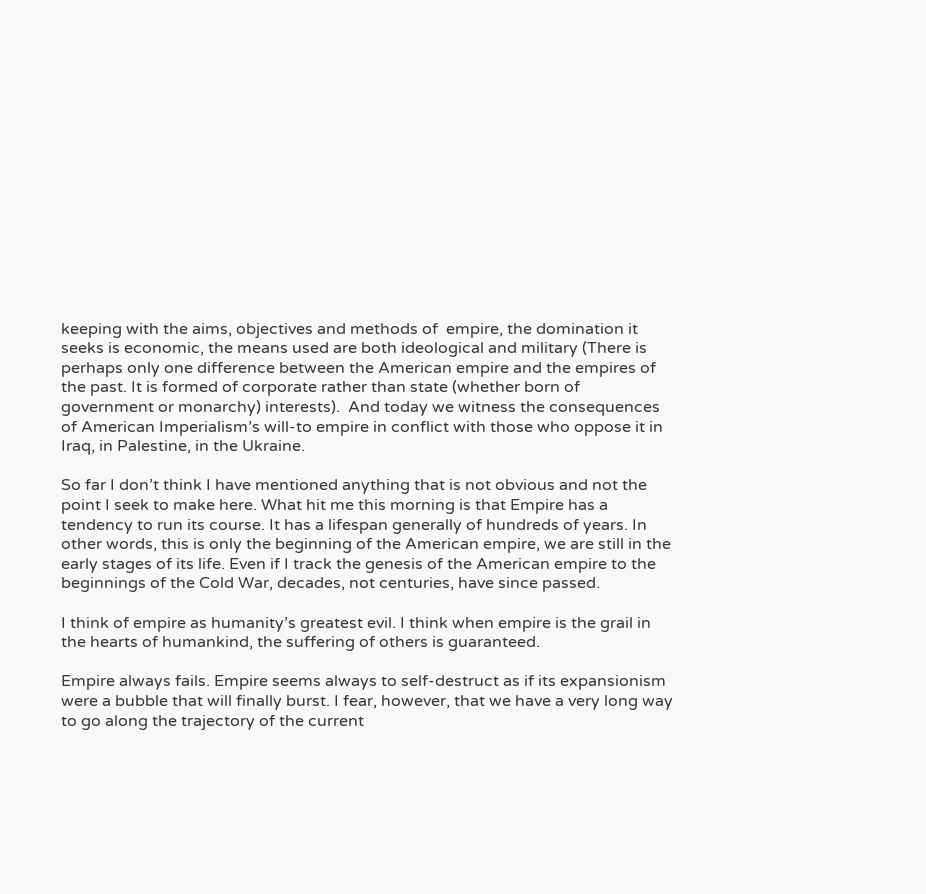keeping with the aims, objectives and methods of  empire, the domination it seeks is economic, the means used are both ideological and military (There is perhaps only one difference between the American empire and the empires of the past. It is formed of corporate rather than state (whether born of government or monarchy) interests).  And today we witness the consequences of American Imperialism’s will-to empire in conflict with those who oppose it in Iraq, in Palestine, in the Ukraine.

So far I don’t think I have mentioned anything that is not obvious and not the point I seek to make here. What hit me this morning is that Empire has a tendency to run its course. It has a lifespan generally of hundreds of years. In other words, this is only the beginning of the American empire, we are still in the early stages of its life. Even if I track the genesis of the American empire to the beginnings of the Cold War, decades, not centuries, have since passed.

I think of empire as humanity’s greatest evil. I think when empire is the grail in the hearts of humankind, the suffering of others is guaranteed.

Empire always fails. Empire seems always to self-destruct as if its expansionism were a bubble that will finally burst. I fear, however, that we have a very long way to go along the trajectory of the current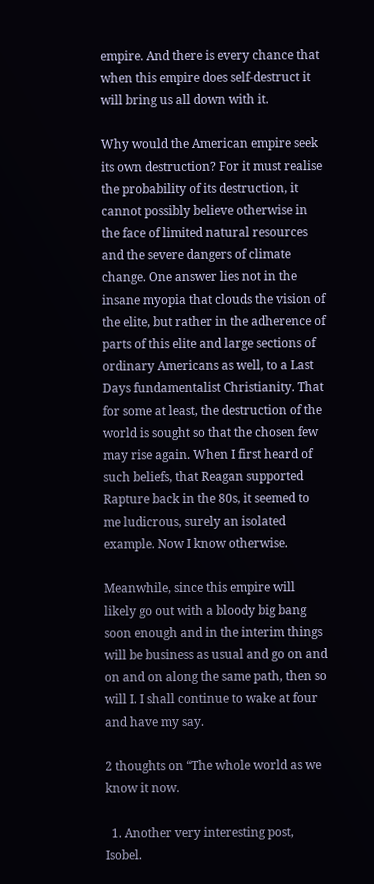empire. And there is every chance that when this empire does self-destruct it will bring us all down with it.

Why would the American empire seek its own destruction? For it must realise the probability of its destruction, it cannot possibly believe otherwise in the face of limited natural resources and the severe dangers of climate change. One answer lies not in the insane myopia that clouds the vision of the elite, but rather in the adherence of parts of this elite and large sections of  ordinary Americans as well, to a Last Days fundamentalist Christianity. That for some at least, the destruction of the world is sought so that the chosen few may rise again. When I first heard of such beliefs, that Reagan supported Rapture back in the 80s, it seemed to me ludicrous, surely an isolated example. Now I know otherwise.

Meanwhile, since this empire will likely go out with a bloody big bang soon enough and in the interim things will be business as usual and go on and on and on along the same path, then so will I. I shall continue to wake at four and have my say.

2 thoughts on “The whole world as we know it now.

  1. Another very interesting post, Isobel.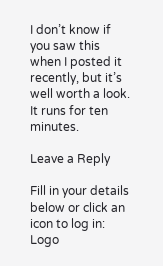I don’t know if you saw this when I posted it recently, but it’s well worth a look. It runs for ten minutes.

Leave a Reply

Fill in your details below or click an icon to log in: Logo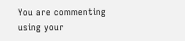You are commenting using your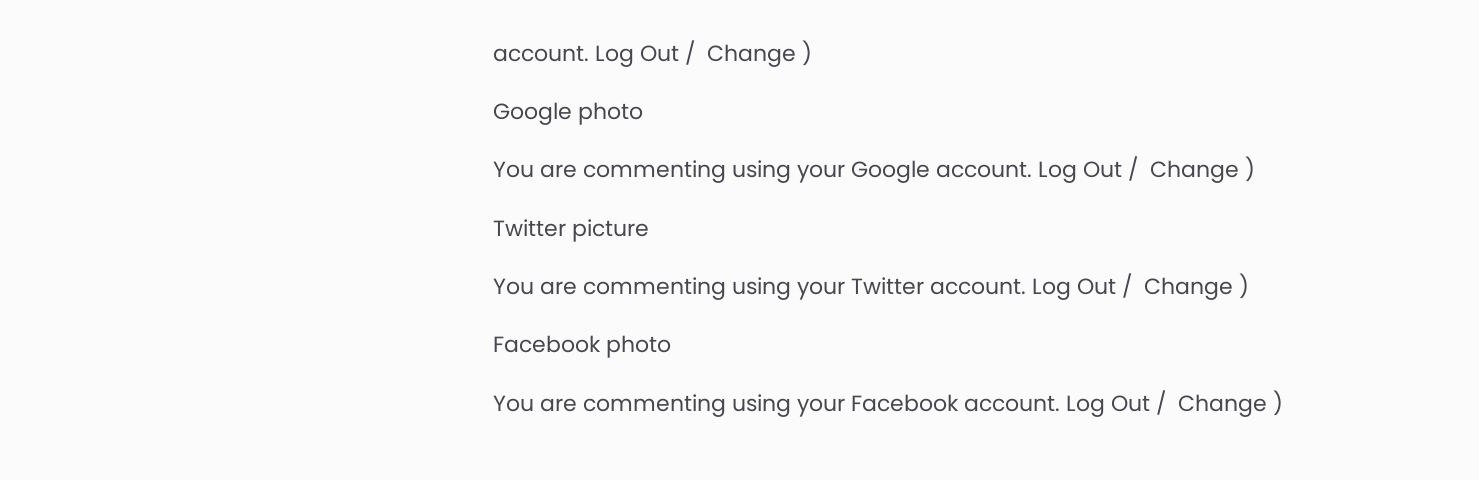account. Log Out /  Change )

Google photo

You are commenting using your Google account. Log Out /  Change )

Twitter picture

You are commenting using your Twitter account. Log Out /  Change )

Facebook photo

You are commenting using your Facebook account. Log Out /  Change )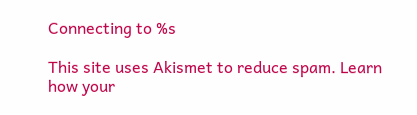Connecting to %s

This site uses Akismet to reduce spam. Learn how your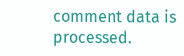comment data is processed.